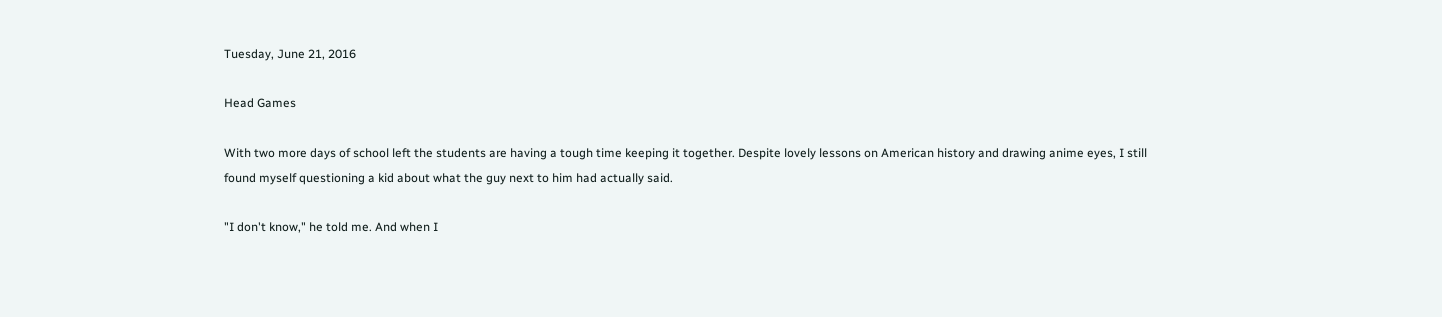Tuesday, June 21, 2016

Head Games

With two more days of school left the students are having a tough time keeping it together. Despite lovely lessons on American history and drawing anime eyes, I still found myself questioning a kid about what the guy next to him had actually said.

"I don't know," he told me. And when I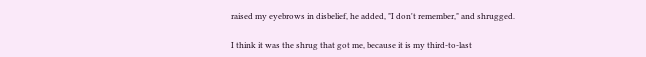raised my eyebrows in disbelief, he added, "I don't remember," and shrugged.

I think it was the shrug that got me, because it is my third-to-last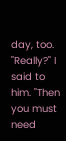day, too. "Really?" I said to him. "Then you must need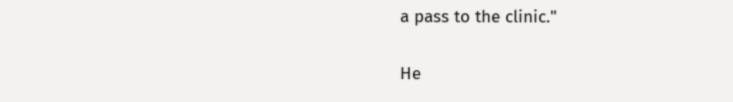a pass to the clinic."

He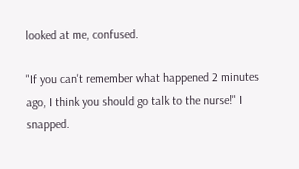looked at me, confused.

"If you can't remember what happened 2 minutes ago, I think you should go talk to the nurse!" I snapped.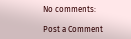No comments:

Post a Comment